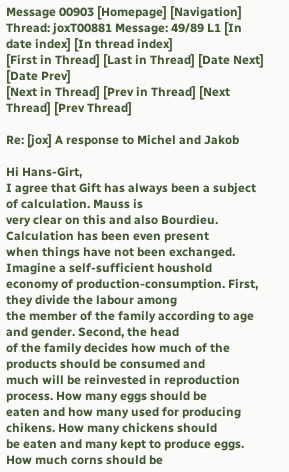Message 00903 [Homepage] [Navigation]
Thread: joxT00881 Message: 49/89 L1 [In date index] [In thread index]
[First in Thread] [Last in Thread] [Date Next] [Date Prev]
[Next in Thread] [Prev in Thread] [Next Thread] [Prev Thread]

Re: [jox] A response to Michel and Jakob

Hi Hans-Girt,
I agree that Gift has always been a subject of calculation. Mauss is
very clear on this and also Bourdieu. Calculation has been even present
when things have not been exchanged. Imagine a self-sufficient houshold
economy of production-consumption. First, they divide the labour among
the member of the family according to age and gender. Second, the head
of the family decides how much of the products should be consumed and
much will be reinvested in reproduction process. How many eggs should be
eaten and how many used for producing chikens. How many chickens should
be eaten and many kept to produce eggs. How much corns should be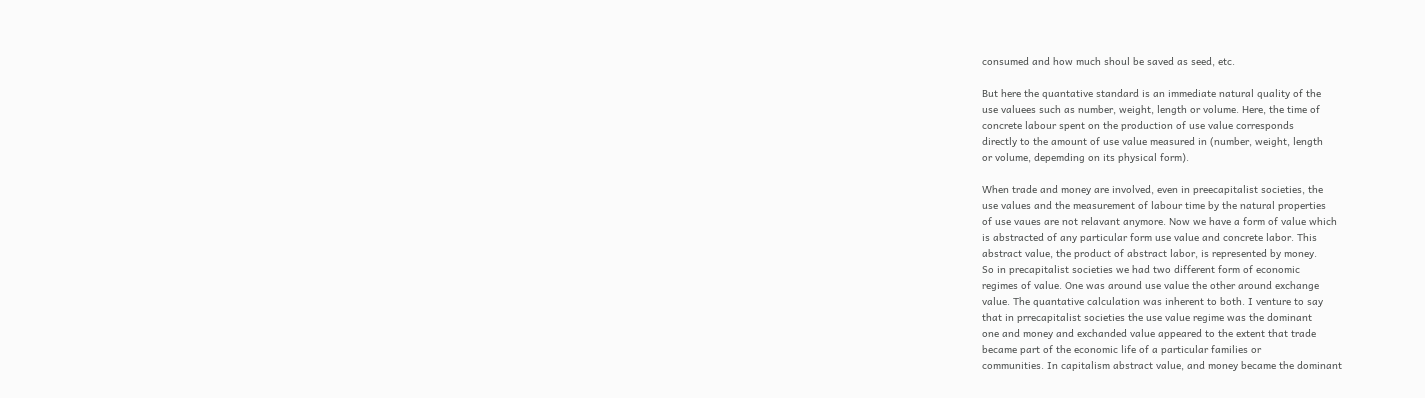consumed and how much shoul be saved as seed, etc.

But here the quantative standard is an immediate natural quality of the
use valuees such as number, weight, length or volume. Here, the time of
concrete labour spent on the production of use value corresponds
directly to the amount of use value measured in (number, weight, length
or volume, depemding on its physical form).

When trade and money are involved, even in preecapitalist societies, the
use values and the measurement of labour time by the natural properties
of use vaues are not relavant anymore. Now we have a form of value which
is abstracted of any particular form use value and concrete labor. This
abstract value, the product of abstract labor, is represented by money.
So in precapitalist societies we had two different form of economic
regimes of value. One was around use value the other around exchange
value. The quantative calculation was inherent to both. I venture to say
that in prrecapitalist societies the use value regime was the dominant
one and money and exchanded value appeared to the extent that trade
became part of the economic life of a particular families or
communities. In capitalism abstract value, and money became the dominant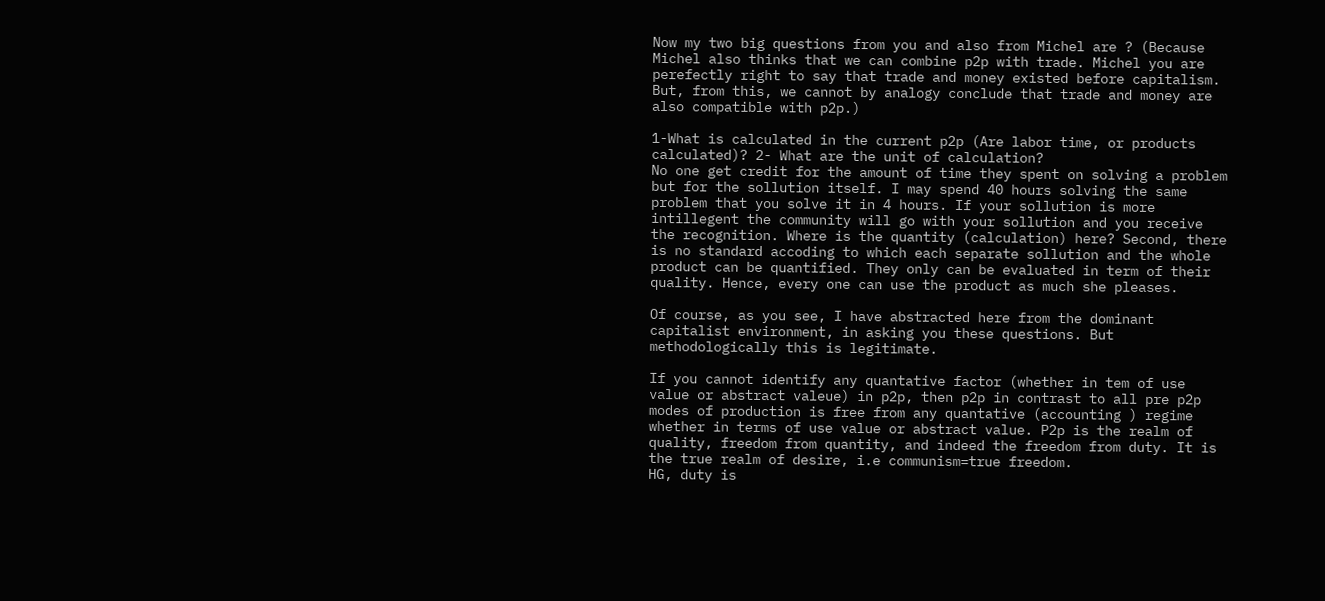Now my two big questions from you and also from Michel are ? (Because
Michel also thinks that we can combine p2p with trade. Michel you are
perefectly right to say that trade and money existed before capitalism.
But, from this, we cannot by analogy conclude that trade and money are
also compatible with p2p.)

1-What is calculated in the current p2p (Are labor time, or products
calculated)? 2- What are the unit of calculation?
No one get credit for the amount of time they spent on solving a problem
but for the sollution itself. I may spend 40 hours solving the same
problem that you solve it in 4 hours. If your sollution is more
intillegent the community will go with your sollution and you receive
the recognition. Where is the quantity (calculation) here? Second, there
is no standard accoding to which each separate sollution and the whole
product can be quantified. They only can be evaluated in term of their
quality. Hence, every one can use the product as much she pleases.

Of course, as you see, I have abstracted here from the dominant
capitalist environment, in asking you these questions. But
methodologically this is legitimate.

If you cannot identify any quantative factor (whether in tem of use
value or abstract valeue) in p2p, then p2p in contrast to all pre p2p
modes of production is free from any quantative (accounting ) regime
whether in terms of use value or abstract value. P2p is the realm of
quality, freedom from quantity, and indeed the freedom from duty. It is
the true realm of desire, i.e communism=true freedom.
HG, duty is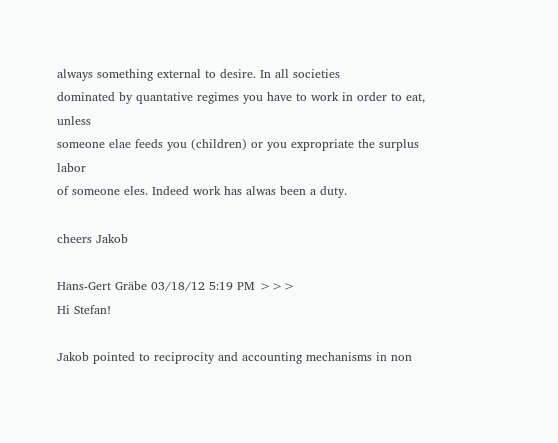always something external to desire. In all societies
dominated by quantative regimes you have to work in order to eat, unless
someone elae feeds you (children) or you expropriate the surplus labor
of someone eles. Indeed work has alwas been a duty.

cheers Jakob

Hans-Gert Gräbe 03/18/12 5:19 PM >>>
Hi Stefan!

Jakob pointed to reciprocity and accounting mechanisms in non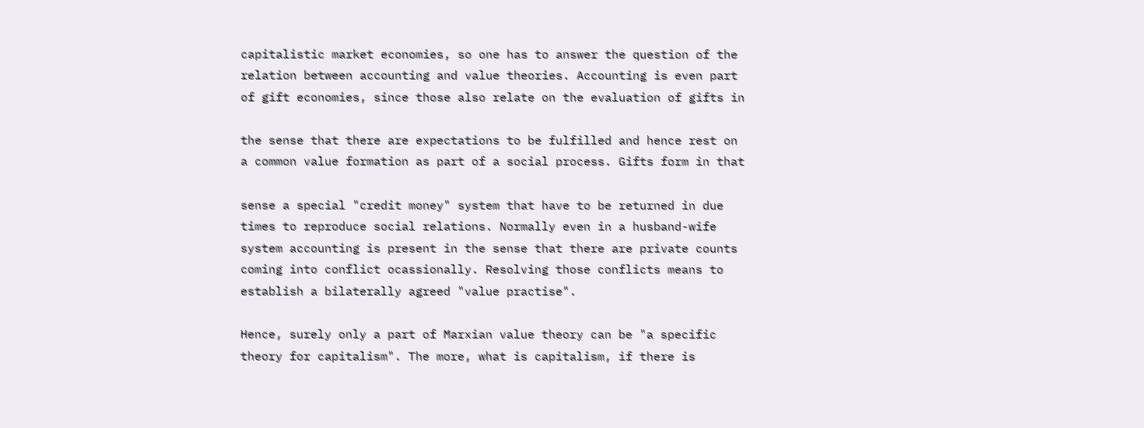capitalistic market economies, so one has to answer the question of the
relation between accounting and value theories. Accounting is even part
of gift economies, since those also relate on the evaluation of gifts in

the sense that there are expectations to be fulfilled and hence rest on
a common value formation as part of a social process. Gifts form in that

sense a special "credit money" system that have to be returned in due
times to reproduce social relations. Normally even in a husband-wife
system accounting is present in the sense that there are private counts
coming into conflict ocassionally. Resolving those conflicts means to
establish a bilaterally agreed "value practise".

Hence, surely only a part of Marxian value theory can be "a specific
theory for capitalism". The more, what is capitalism, if there is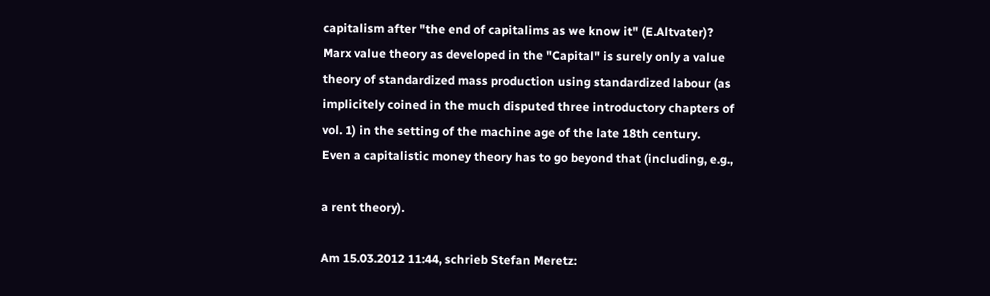capitalism after "the end of capitalims as we know it" (E.Altvater)?
Marx value theory as developed in the "Capital" is surely only a value
theory of standardized mass production using standardized labour (as
implicitely coined in the much disputed three introductory chapters of
vol. 1) in the setting of the machine age of the late 18th century.
Even a capitalistic money theory has to go beyond that (including, e.g.,

a rent theory).

Am 15.03.2012 11:44, schrieb Stefan Meretz: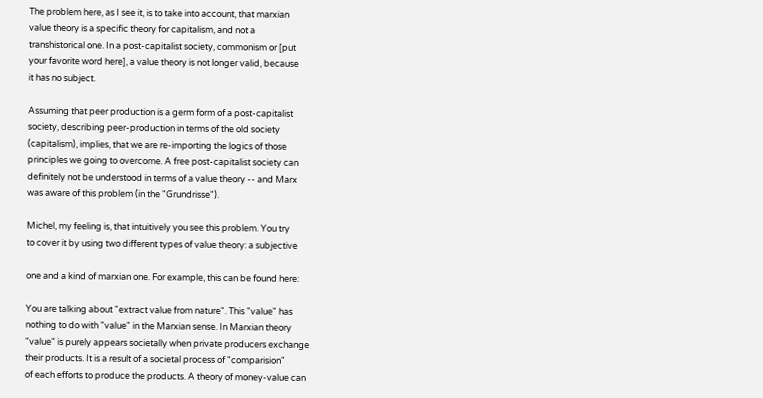The problem here, as I see it, is to take into account, that marxian
value theory is a specific theory for capitalism, and not a
transhistorical one. In a post-capitalist society, commonism or [put
your favorite word here], a value theory is not longer valid, because
it has no subject.

Assuming that peer production is a germ form of a post-capitalist
society, describing peer-production in terms of the old society
(capitalism), implies, that we are re-importing the logics of those
principles we going to overcome. A free post-capitalist society can
definitely not be understood in terms of a value theory -- and Marx
was aware of this problem (in the "Grundrisse").

Michel, my feeling is, that intuitively you see this problem. You try
to cover it by using two different types of value theory: a subjective

one and a kind of marxian one. For example, this can be found here:

You are talking about "extract value from nature". This "value" has
nothing to do with "value" in the Marxian sense. In Marxian theory
"value" is purely appears societally when private producers exchange
their products. It is a result of a societal process of "comparision"
of each efforts to produce the products. A theory of money-value can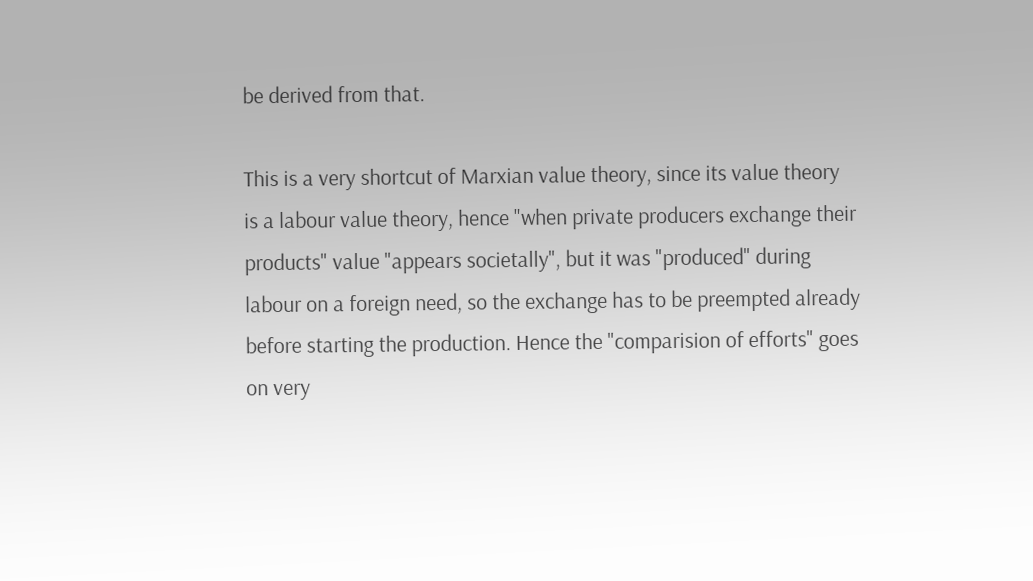be derived from that.

This is a very shortcut of Marxian value theory, since its value theory
is a labour value theory, hence "when private producers exchange their
products" value "appears societally", but it was "produced" during
labour on a foreign need, so the exchange has to be preempted already
before starting the production. Hence the "comparision of efforts" goes
on very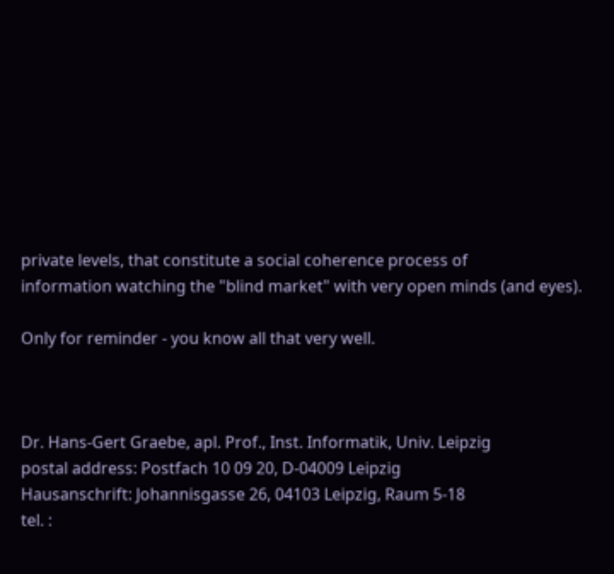private levels, that constitute a social coherence process of
information watching the "blind market" with very open minds (and eyes).

Only for reminder - you know all that very well.



Dr. Hans-Gert Graebe, apl. Prof., Inst. Informatik, Univ. Leipzig
postal address: Postfach 10 09 20, D-04009 Leipzig
Hausanschrift: Johannisgasse 26, 04103 Leipzig, Raum 5-18
tel. :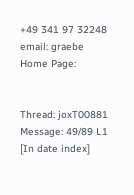+49 341 97 32248
email: graebe
Home Page:


Thread: joxT00881 Message: 49/89 L1 [In date index]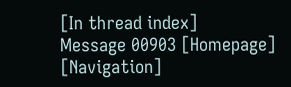[In thread index]
Message 00903 [Homepage] [Navigation]